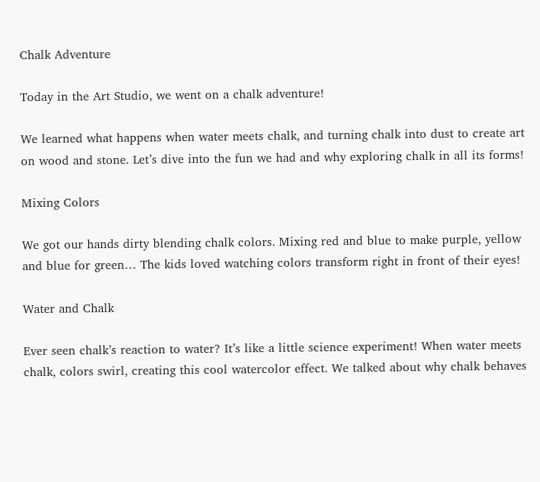Chalk Adventure

Today in the Art Studio, we went on a chalk adventure!

We learned what happens when water meets chalk, and turning chalk into dust to create art on wood and stone. Let’s dive into the fun we had and why exploring chalk in all its forms!

Mixing Colors

We got our hands dirty blending chalk colors. Mixing red and blue to make purple, yellow and blue for green… The kids loved watching colors transform right in front of their eyes!

Water and Chalk

Ever seen chalk’s reaction to water? It’s like a little science experiment! When water meets chalk, colors swirl, creating this cool watercolor effect. We talked about why chalk behaves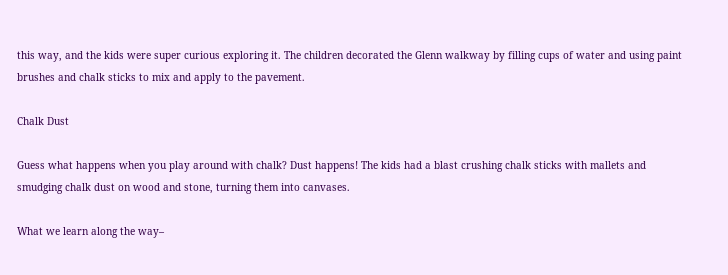this way, and the kids were super curious exploring it. The children decorated the Glenn walkway by filling cups of water and using paint brushes and chalk sticks to mix and apply to the pavement.

Chalk Dust

Guess what happens when you play around with chalk? Dust happens! The kids had a blast crushing chalk sticks with mallets and smudging chalk dust on wood and stone, turning them into canvases.

What we learn along the way–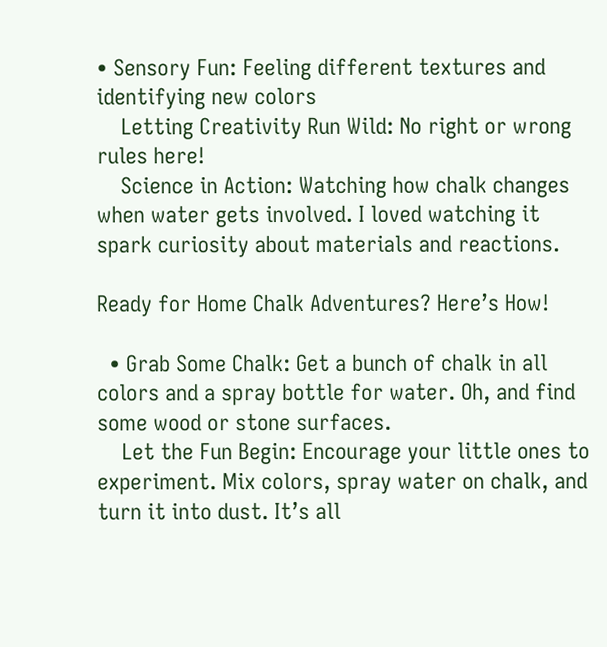• Sensory Fun: Feeling different textures and identifying new colors
    Letting Creativity Run Wild: No right or wrong rules here!
    Science in Action: Watching how chalk changes when water gets involved. I loved watching it spark curiosity about materials and reactions.

Ready for Home Chalk Adventures? Here’s How!

  • Grab Some Chalk: Get a bunch of chalk in all colors and a spray bottle for water. Oh, and find some wood or stone surfaces.
    Let the Fun Begin: Encourage your little ones to experiment. Mix colors, spray water on chalk, and turn it into dust. It’s all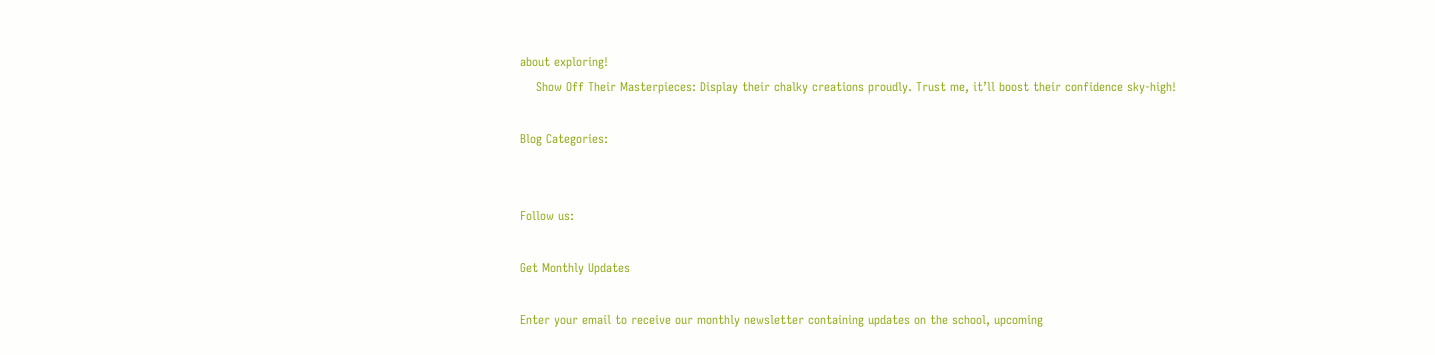about exploring!
    Show Off Their Masterpieces: Display their chalky creations proudly. Trust me, it’ll boost their confidence sky-high!

Blog Categories:


Follow us:

Get Monthly Updates

Enter your email to receive our monthly newsletter containing updates on the school, upcoming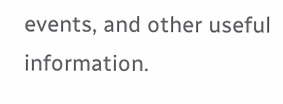events, and other useful information.